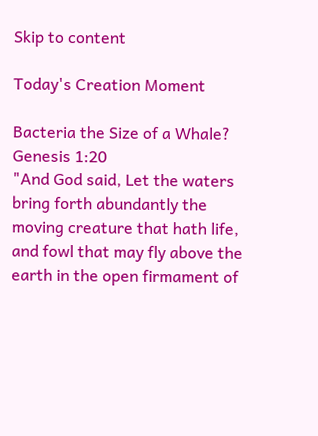Skip to content

Today's Creation Moment

Bacteria the Size of a Whale?
Genesis 1:20
"And God said, Let the waters bring forth abundantly the moving creature that hath life, and fowl that may fly above the earth in the open firmament of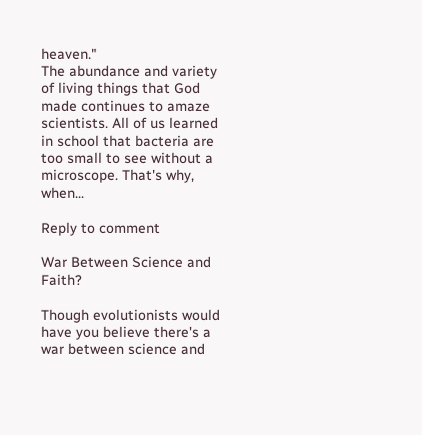heaven."
The abundance and variety of living things that God made continues to amaze scientists. All of us learned in school that bacteria are too small to see without a microscope. That's why, when...

Reply to comment

War Between Science and Faith?

Though evolutionists would have you believe there's a war between science and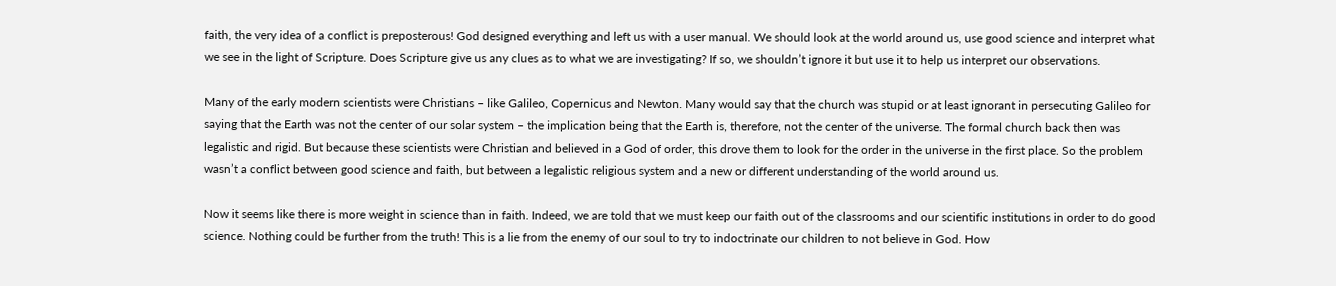faith, the very idea of a conflict is preposterous! God designed everything and left us with a user manual. We should look at the world around us, use good science and interpret what we see in the light of Scripture. Does Scripture give us any clues as to what we are investigating? If so, we shouldn’t ignore it but use it to help us interpret our observations.

Many of the early modern scientists were Christians – like Galileo, Copernicus and Newton. Many would say that the church was stupid or at least ignorant in persecuting Galileo for saying that the Earth was not the center of our solar system – the implication being that the Earth is, therefore, not the center of the universe. The formal church back then was legalistic and rigid. But because these scientists were Christian and believed in a God of order, this drove them to look for the order in the universe in the first place. So the problem wasn’t a conflict between good science and faith, but between a legalistic religious system and a new or different understanding of the world around us.

Now it seems like there is more weight in science than in faith. Indeed, we are told that we must keep our faith out of the classrooms and our scientific institutions in order to do good science. Nothing could be further from the truth! This is a lie from the enemy of our soul to try to indoctrinate our children to not believe in God. How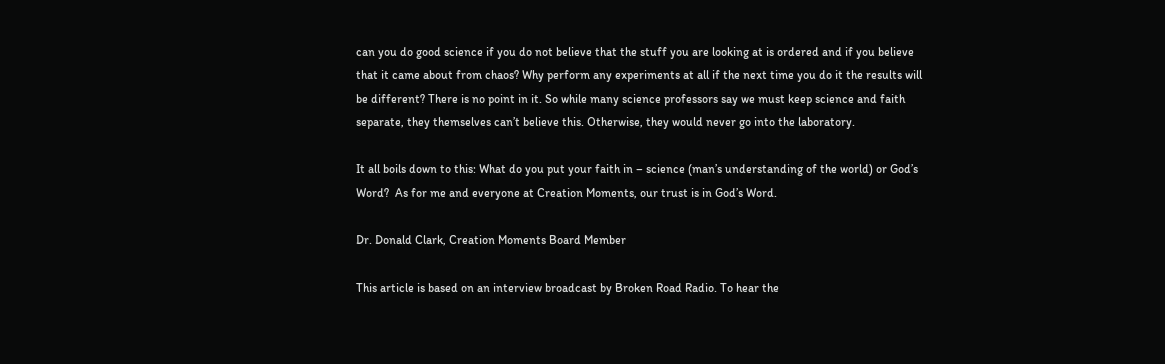can you do good science if you do not believe that the stuff you are looking at is ordered and if you believe that it came about from chaos? Why perform any experiments at all if the next time you do it the results will be different? There is no point in it. So while many science professors say we must keep science and faith separate, they themselves can’t believe this. Otherwise, they would never go into the laboratory.

It all boils down to this: What do you put your faith in – science (man’s understanding of the world) or God’s Word?  As for me and everyone at Creation Moments, our trust is in God’s Word.

Dr. Donald Clark, Creation Moments Board Member

This article is based on an interview broadcast by Broken Road Radio. To hear the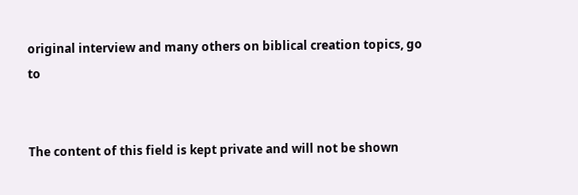original interview and many others on biblical creation topics, go to


The content of this field is kept private and will not be shown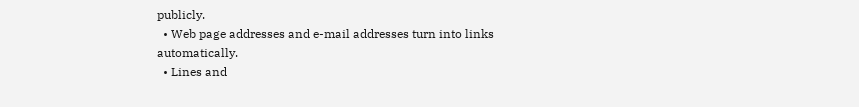publicly.
  • Web page addresses and e-mail addresses turn into links automatically.
  • Lines and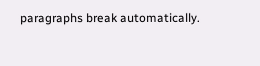paragraphs break automatically.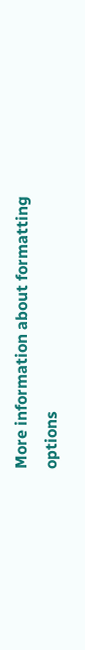More information about formatting options